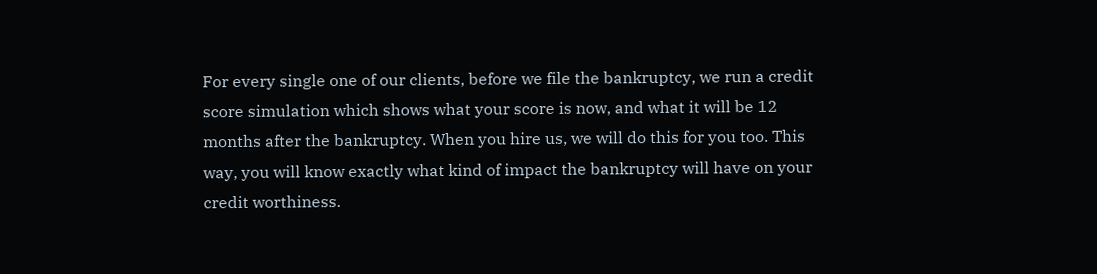For every single one of our clients, before we file the bankruptcy, we run a credit score simulation which shows what your score is now, and what it will be 12 months after the bankruptcy. When you hire us, we will do this for you too. This way, you will know exactly what kind of impact the bankruptcy will have on your credit worthiness.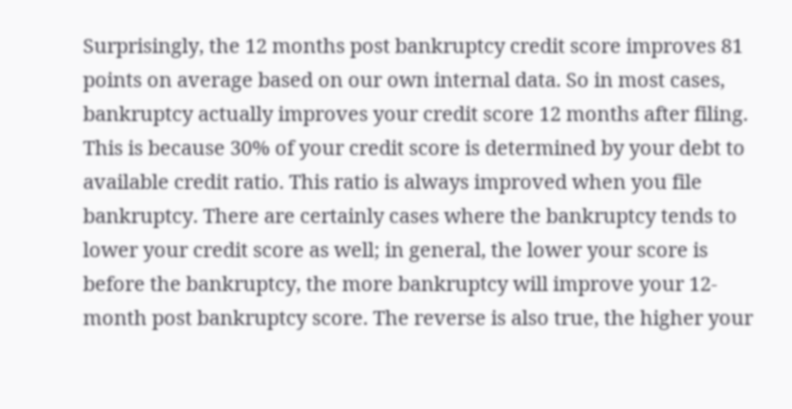Surprisingly, the 12 months post bankruptcy credit score improves 81 points on average based on our own internal data. So in most cases, bankruptcy actually improves your credit score 12 months after filing. This is because 30% of your credit score is determined by your debt to available credit ratio. This ratio is always improved when you file bankruptcy. There are certainly cases where the bankruptcy tends to lower your credit score as well; in general, the lower your score is before the bankruptcy, the more bankruptcy will improve your 12-month post bankruptcy score. The reverse is also true, the higher your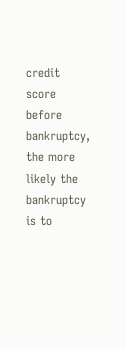credit score before bankruptcy, the more likely the bankruptcy is to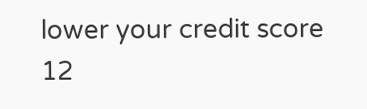lower your credit score 12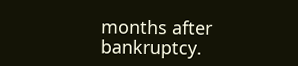months after bankruptcy.